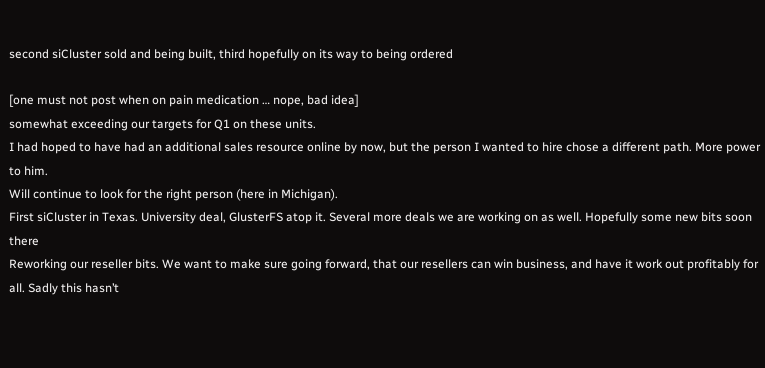second siCluster sold and being built, third hopefully on its way to being ordered

[one must not post when on pain medication … nope, bad idea]
somewhat exceeding our targets for Q1 on these units.
I had hoped to have had an additional sales resource online by now, but the person I wanted to hire chose a different path. More power to him.
Will continue to look for the right person (here in Michigan).
First siCluster in Texas. University deal, GlusterFS atop it. Several more deals we are working on as well. Hopefully some new bits soon there
Reworking our reseller bits. We want to make sure going forward, that our resellers can win business, and have it work out profitably for all. Sadly this hasn’t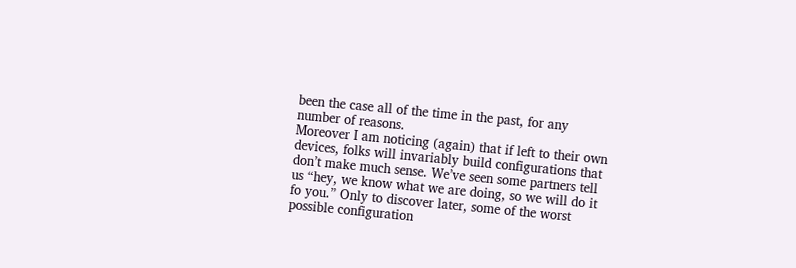been the case all of the time in the past, for any number of reasons.
Moreover I am noticing (again) that if left to their own devices, folks will invariably build configurations that don’t make much sense. We’ve seen some partners tell us “hey, we know what we are doing, so we will do it fo you.” Only to discover later, some of the worst possible configuration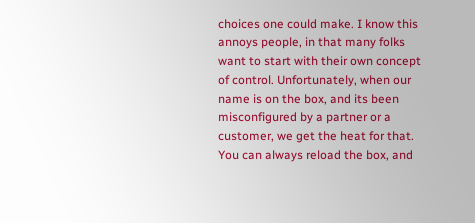choices one could make. I know this annoys people, in that many folks want to start with their own concept of control. Unfortunately, when our name is on the box, and its been misconfigured by a partner or a customer, we get the heat for that.
You can always reload the box, and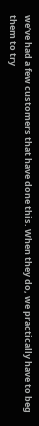we’ve had a few customers that have done this. When they do, we practically have to beg them to try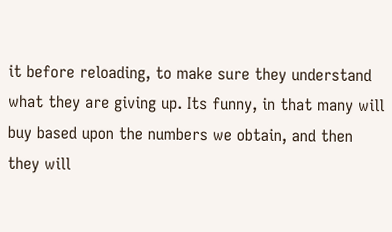it before reloading, to make sure they understand what they are giving up. Its funny, in that many will buy based upon the numbers we obtain, and then they will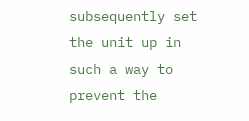subsequently set the unit up in such a way to prevent the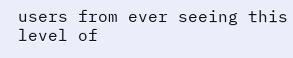users from ever seeing this level of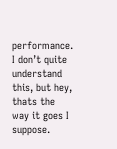performance. I don’t quite understand this, but hey, thats the way it goes I suppose.